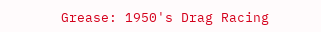Grease: 1950's Drag Racing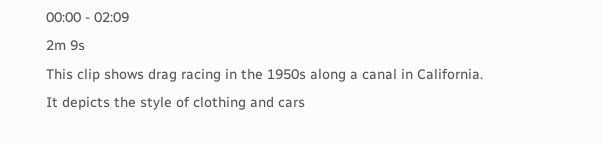00:00 - 02:09
2m 9s
This clip shows drag racing in the 1950s along a canal in California. It depicts the style of clothing and cars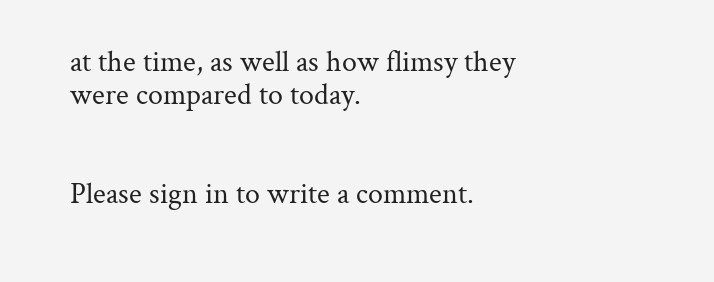at the time, as well as how flimsy they were compared to today.


Please sign in to write a comment.